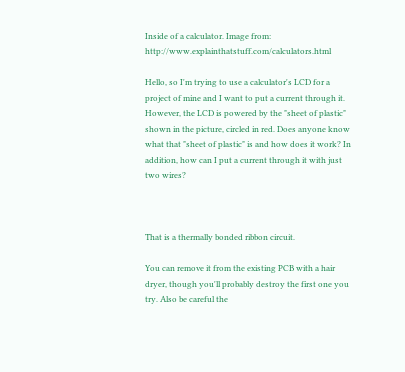Inside of a calculator. Image from: http://www.explainthatstuff.com/calculators.html

Hello, so I'm trying to use a calculator's LCD for a project of mine and I want to put a current through it. However, the LCD is powered by the "sheet of plastic" shown in the picture, circled in red. Does anyone know what that "sheet of plastic" is and how does it work? In addition, how can I put a current through it with just two wires?



That is a thermally bonded ribbon circuit.

You can remove it from the existing PCB with a hair dryer, though you'll probably destroy the first one you try. Also be careful the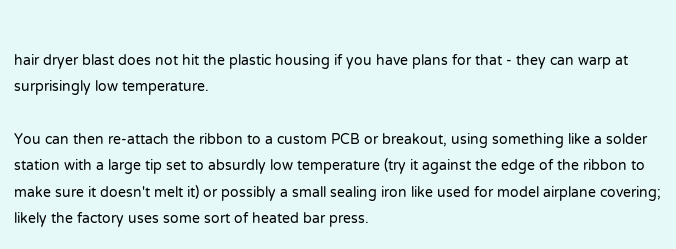hair dryer blast does not hit the plastic housing if you have plans for that - they can warp at surprisingly low temperature.

You can then re-attach the ribbon to a custom PCB or breakout, using something like a solder station with a large tip set to absurdly low temperature (try it against the edge of the ribbon to make sure it doesn't melt it) or possibly a small sealing iron like used for model airplane covering; likely the factory uses some sort of heated bar press.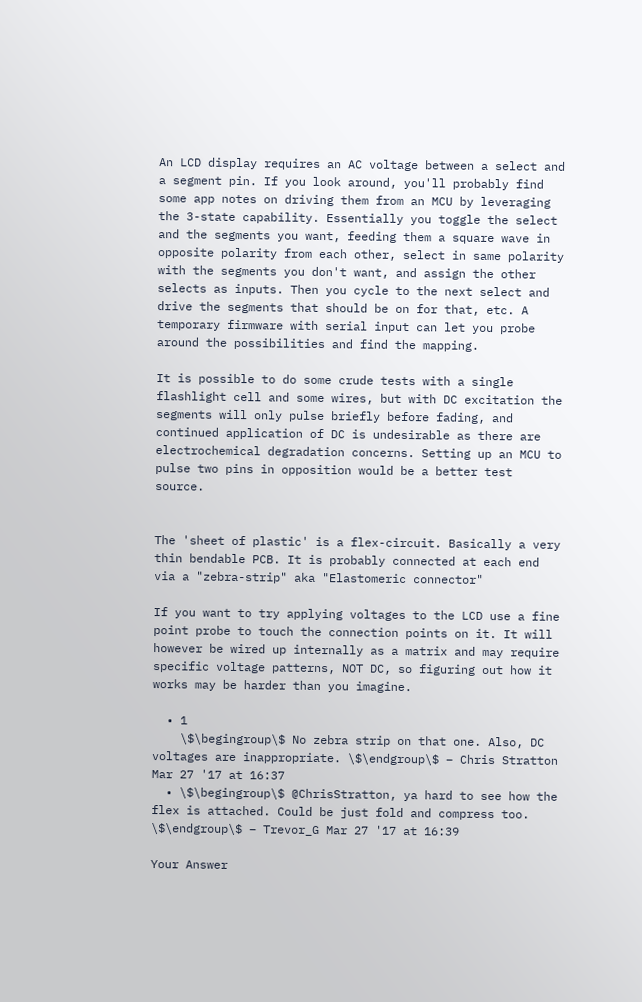An LCD display requires an AC voltage between a select and a segment pin. If you look around, you'll probably find some app notes on driving them from an MCU by leveraging the 3-state capability. Essentially you toggle the select and the segments you want, feeding them a square wave in opposite polarity from each other, select in same polarity with the segments you don't want, and assign the other selects as inputs. Then you cycle to the next select and drive the segments that should be on for that, etc. A temporary firmware with serial input can let you probe around the possibilities and find the mapping.

It is possible to do some crude tests with a single flashlight cell and some wires, but with DC excitation the segments will only pulse briefly before fading, and continued application of DC is undesirable as there are electrochemical degradation concerns. Setting up an MCU to pulse two pins in opposition would be a better test source.


The 'sheet of plastic' is a flex-circuit. Basically a very thin bendable PCB. It is probably connected at each end via a "zebra-strip" aka "Elastomeric connector"

If you want to try applying voltages to the LCD use a fine point probe to touch the connection points on it. It will however be wired up internally as a matrix and may require specific voltage patterns, NOT DC, so figuring out how it works may be harder than you imagine.

  • 1
    \$\begingroup\$ No zebra strip on that one. Also, DC voltages are inappropriate. \$\endgroup\$ – Chris Stratton Mar 27 '17 at 16:37
  • \$\begingroup\$ @ChrisStratton, ya hard to see how the flex is attached. Could be just fold and compress too. \$\endgroup\$ – Trevor_G Mar 27 '17 at 16:39

Your Answer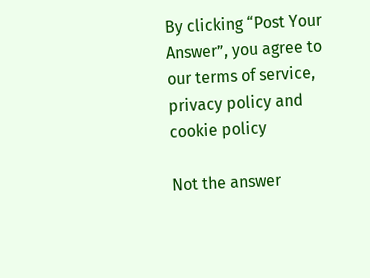By clicking “Post Your Answer”, you agree to our terms of service, privacy policy and cookie policy

Not the answer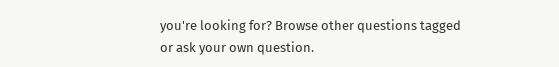you're looking for? Browse other questions tagged or ask your own question.